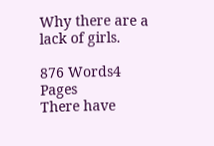Why there are a lack of girls.

876 Words4 Pages
There have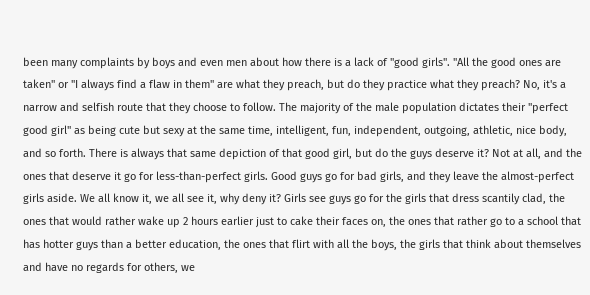been many complaints by boys and even men about how there is a lack of "good girls". "All the good ones are taken" or "I always find a flaw in them" are what they preach, but do they practice what they preach? No, it's a narrow and selfish route that they choose to follow. The majority of the male population dictates their "perfect good girl" as being cute but sexy at the same time, intelligent, fun, independent, outgoing, athletic, nice body, and so forth. There is always that same depiction of that good girl, but do the guys deserve it? Not at all, and the ones that deserve it go for less-than-perfect girls. Good guys go for bad girls, and they leave the almost-perfect girls aside. We all know it, we all see it, why deny it? Girls see guys go for the girls that dress scantily clad, the ones that would rather wake up 2 hours earlier just to cake their faces on, the ones that rather go to a school that has hotter guys than a better education, the ones that flirt with all the boys, the girls that think about themselves and have no regards for others, we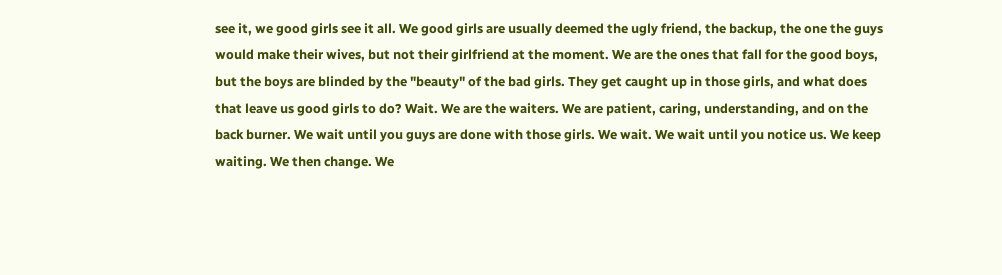see it, we good girls see it all. We good girls are usually deemed the ugly friend, the backup, the one the guys would make their wives, but not their girlfriend at the moment. We are the ones that fall for the good boys, but the boys are blinded by the "beauty" of the bad girls. They get caught up in those girls, and what does that leave us good girls to do? Wait. We are the waiters. We are patient, caring, understanding, and on the back burner. We wait until you guys are done with those girls. We wait. We wait until you notice us. We keep waiting. We then change. We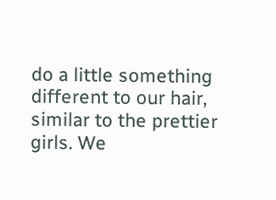do a little something different to our hair, similar to the prettier girls. We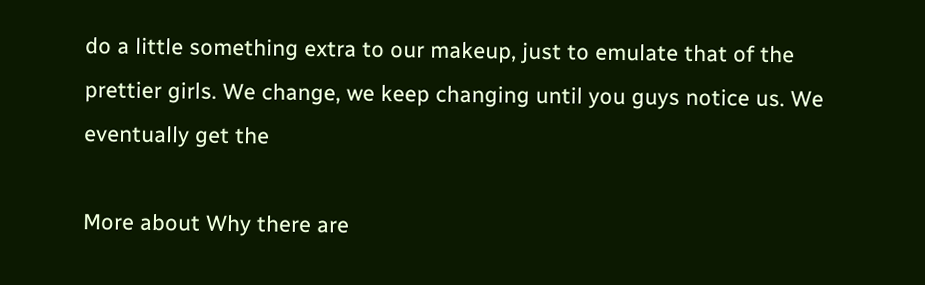do a little something extra to our makeup, just to emulate that of the prettier girls. We change, we keep changing until you guys notice us. We eventually get the

More about Why there are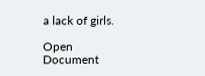a lack of girls.

Open Document